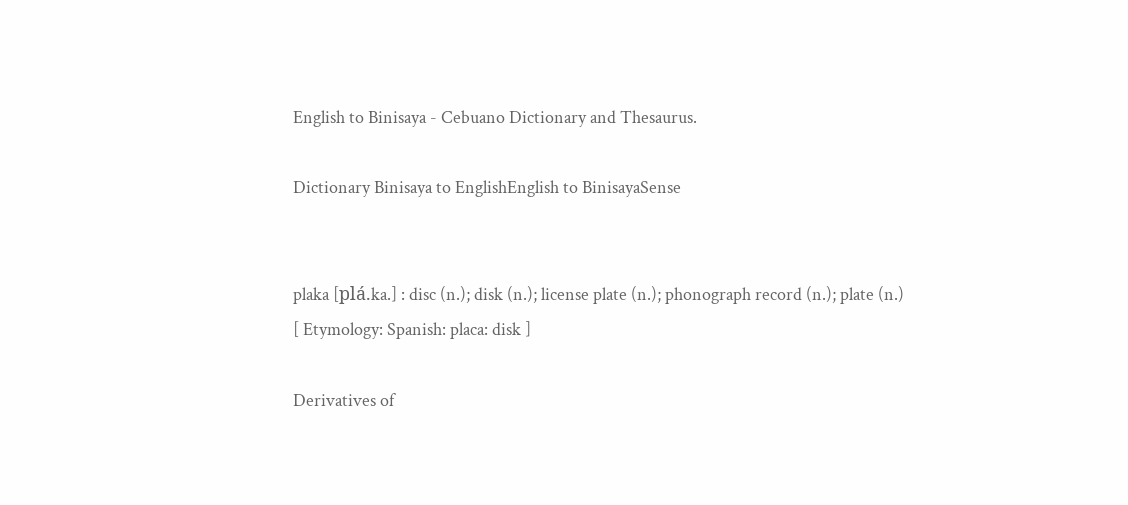English to Binisaya - Cebuano Dictionary and Thesaurus.

Dictionary Binisaya to EnglishEnglish to BinisayaSense


plaka [plá.ka.] : disc (n.); disk (n.); license plate (n.); phonograph record (n.); plate (n.)
[ Etymology: Spanish: placa: disk ]

Derivatives of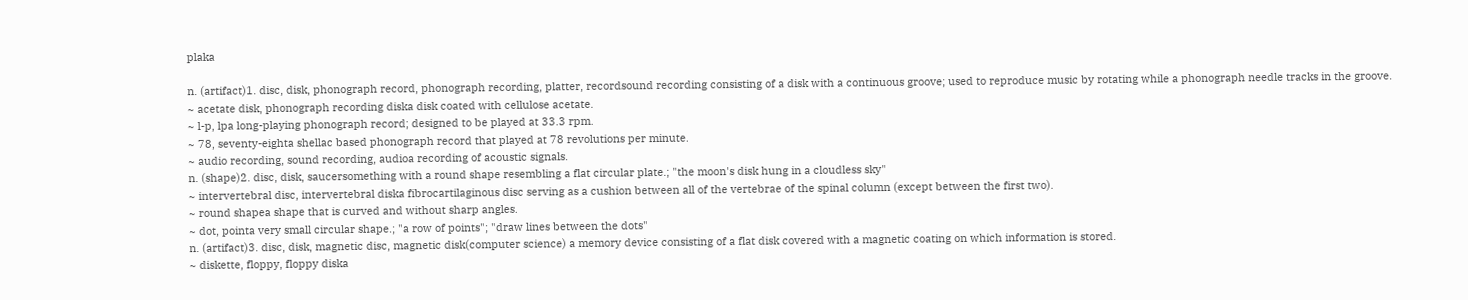plaka

n. (artifact)1. disc, disk, phonograph record, phonograph recording, platter, recordsound recording consisting of a disk with a continuous groove; used to reproduce music by rotating while a phonograph needle tracks in the groove.
~ acetate disk, phonograph recording diska disk coated with cellulose acetate.
~ l-p, lpa long-playing phonograph record; designed to be played at 33.3 rpm.
~ 78, seventy-eighta shellac based phonograph record that played at 78 revolutions per minute.
~ audio recording, sound recording, audioa recording of acoustic signals.
n. (shape)2. disc, disk, saucersomething with a round shape resembling a flat circular plate.; "the moon's disk hung in a cloudless sky"
~ intervertebral disc, intervertebral diska fibrocartilaginous disc serving as a cushion between all of the vertebrae of the spinal column (except between the first two).
~ round shapea shape that is curved and without sharp angles.
~ dot, pointa very small circular shape.; "a row of points"; "draw lines between the dots"
n. (artifact)3. disc, disk, magnetic disc, magnetic disk(computer science) a memory device consisting of a flat disk covered with a magnetic coating on which information is stored.
~ diskette, floppy, floppy diska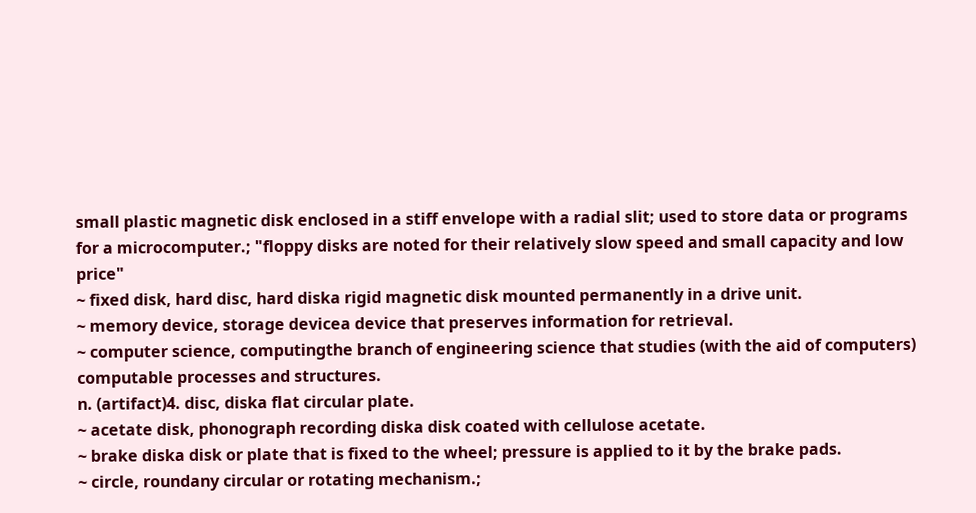small plastic magnetic disk enclosed in a stiff envelope with a radial slit; used to store data or programs for a microcomputer.; "floppy disks are noted for their relatively slow speed and small capacity and low price"
~ fixed disk, hard disc, hard diska rigid magnetic disk mounted permanently in a drive unit.
~ memory device, storage devicea device that preserves information for retrieval.
~ computer science, computingthe branch of engineering science that studies (with the aid of computers) computable processes and structures.
n. (artifact)4. disc, diska flat circular plate.
~ acetate disk, phonograph recording diska disk coated with cellulose acetate.
~ brake diska disk or plate that is fixed to the wheel; pressure is applied to it by the brake pads.
~ circle, roundany circular or rotating mechanism.;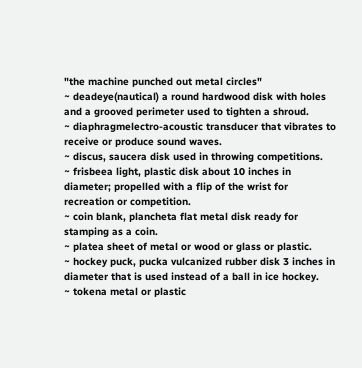"the machine punched out metal circles"
~ deadeye(nautical) a round hardwood disk with holes and a grooved perimeter used to tighten a shroud.
~ diaphragmelectro-acoustic transducer that vibrates to receive or produce sound waves.
~ discus, saucera disk used in throwing competitions.
~ frisbeea light, plastic disk about 10 inches in diameter; propelled with a flip of the wrist for recreation or competition.
~ coin blank, plancheta flat metal disk ready for stamping as a coin.
~ platea sheet of metal or wood or glass or plastic.
~ hockey puck, pucka vulcanized rubber disk 3 inches in diameter that is used instead of a ball in ice hockey.
~ tokena metal or plastic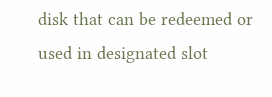disk that can be redeemed or used in designated slot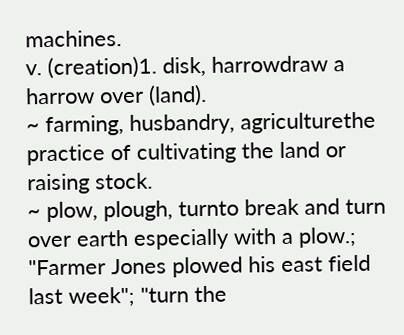machines.
v. (creation)1. disk, harrowdraw a harrow over (land).
~ farming, husbandry, agriculturethe practice of cultivating the land or raising stock.
~ plow, plough, turnto break and turn over earth especially with a plow.; "Farmer Jones plowed his east field last week"; "turn the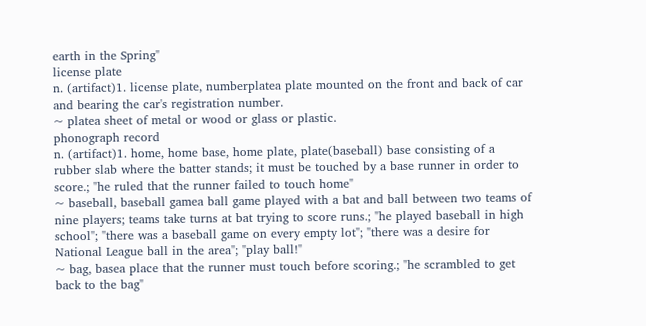earth in the Spring"
license plate
n. (artifact)1. license plate, numberplatea plate mounted on the front and back of car and bearing the car's registration number.
~ platea sheet of metal or wood or glass or plastic.
phonograph record
n. (artifact)1. home, home base, home plate, plate(baseball) base consisting of a rubber slab where the batter stands; it must be touched by a base runner in order to score.; "he ruled that the runner failed to touch home"
~ baseball, baseball gamea ball game played with a bat and ball between two teams of nine players; teams take turns at bat trying to score runs.; "he played baseball in high school"; "there was a baseball game on every empty lot"; "there was a desire for National League ball in the area"; "play ball!"
~ bag, basea place that the runner must touch before scoring.; "he scrambled to get back to the bag"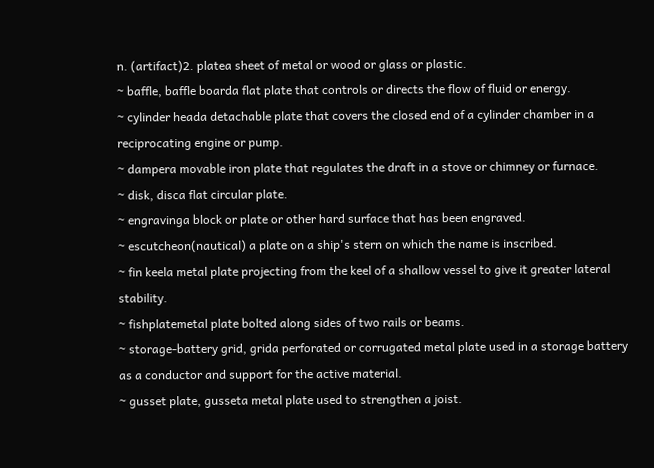n. (artifact)2. platea sheet of metal or wood or glass or plastic.
~ baffle, baffle boarda flat plate that controls or directs the flow of fluid or energy.
~ cylinder heada detachable plate that covers the closed end of a cylinder chamber in a reciprocating engine or pump.
~ dampera movable iron plate that regulates the draft in a stove or chimney or furnace.
~ disk, disca flat circular plate.
~ engravinga block or plate or other hard surface that has been engraved.
~ escutcheon(nautical) a plate on a ship's stern on which the name is inscribed.
~ fin keela metal plate projecting from the keel of a shallow vessel to give it greater lateral stability.
~ fishplatemetal plate bolted along sides of two rails or beams.
~ storage-battery grid, grida perforated or corrugated metal plate used in a storage battery as a conductor and support for the active material.
~ gusset plate, gusseta metal plate used to strengthen a joist.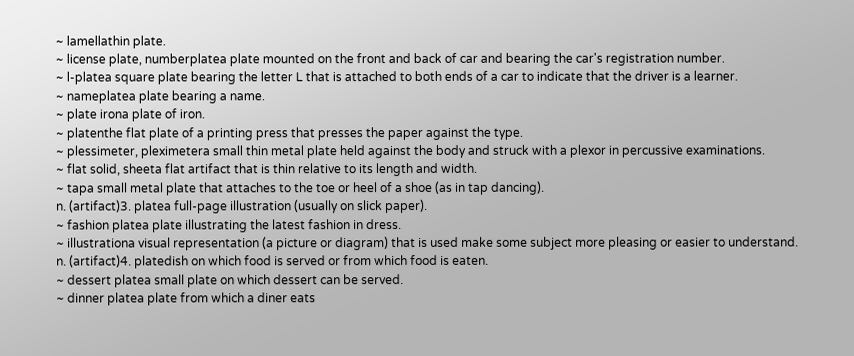~ lamellathin plate.
~ license plate, numberplatea plate mounted on the front and back of car and bearing the car's registration number.
~ l-platea square plate bearing the letter L that is attached to both ends of a car to indicate that the driver is a learner.
~ nameplatea plate bearing a name.
~ plate irona plate of iron.
~ platenthe flat plate of a printing press that presses the paper against the type.
~ plessimeter, pleximetera small thin metal plate held against the body and struck with a plexor in percussive examinations.
~ flat solid, sheeta flat artifact that is thin relative to its length and width.
~ tapa small metal plate that attaches to the toe or heel of a shoe (as in tap dancing).
n. (artifact)3. platea full-page illustration (usually on slick paper).
~ fashion platea plate illustrating the latest fashion in dress.
~ illustrationa visual representation (a picture or diagram) that is used make some subject more pleasing or easier to understand.
n. (artifact)4. platedish on which food is served or from which food is eaten.
~ dessert platea small plate on which dessert can be served.
~ dinner platea plate from which a diner eats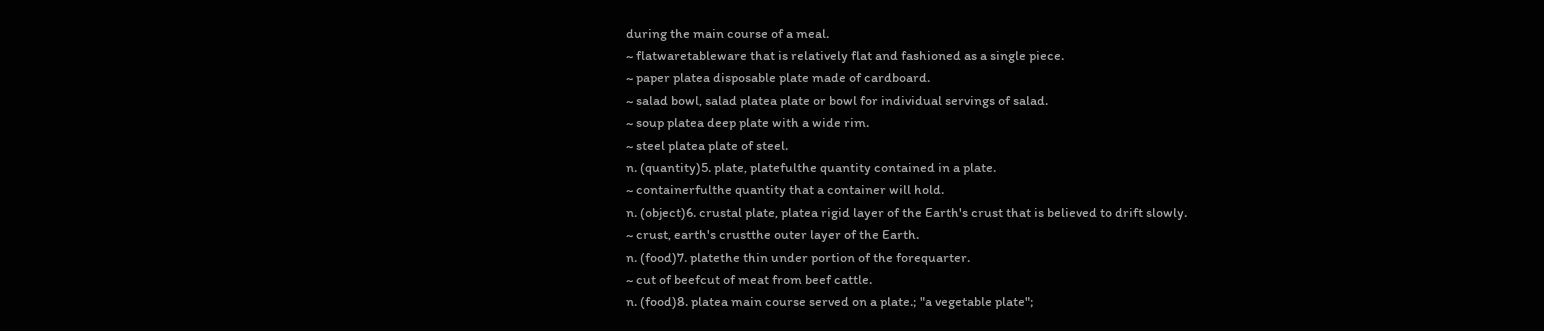during the main course of a meal.
~ flatwaretableware that is relatively flat and fashioned as a single piece.
~ paper platea disposable plate made of cardboard.
~ salad bowl, salad platea plate or bowl for individual servings of salad.
~ soup platea deep plate with a wide rim.
~ steel platea plate of steel.
n. (quantity)5. plate, platefulthe quantity contained in a plate.
~ containerfulthe quantity that a container will hold.
n. (object)6. crustal plate, platea rigid layer of the Earth's crust that is believed to drift slowly.
~ crust, earth's crustthe outer layer of the Earth.
n. (food)7. platethe thin under portion of the forequarter.
~ cut of beefcut of meat from beef cattle.
n. (food)8. platea main course served on a plate.; "a vegetable plate";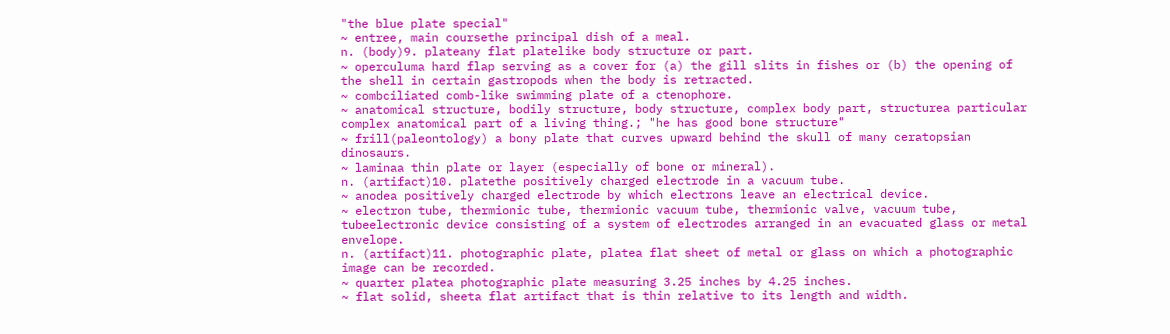"the blue plate special"
~ entree, main coursethe principal dish of a meal.
n. (body)9. plateany flat platelike body structure or part.
~ operculuma hard flap serving as a cover for (a) the gill slits in fishes or (b) the opening of the shell in certain gastropods when the body is retracted.
~ combciliated comb-like swimming plate of a ctenophore.
~ anatomical structure, bodily structure, body structure, complex body part, structurea particular complex anatomical part of a living thing.; "he has good bone structure"
~ frill(paleontology) a bony plate that curves upward behind the skull of many ceratopsian dinosaurs.
~ laminaa thin plate or layer (especially of bone or mineral).
n. (artifact)10. platethe positively charged electrode in a vacuum tube.
~ anodea positively charged electrode by which electrons leave an electrical device.
~ electron tube, thermionic tube, thermionic vacuum tube, thermionic valve, vacuum tube, tubeelectronic device consisting of a system of electrodes arranged in an evacuated glass or metal envelope.
n. (artifact)11. photographic plate, platea flat sheet of metal or glass on which a photographic image can be recorded.
~ quarter platea photographic plate measuring 3.25 inches by 4.25 inches.
~ flat solid, sheeta flat artifact that is thin relative to its length and width.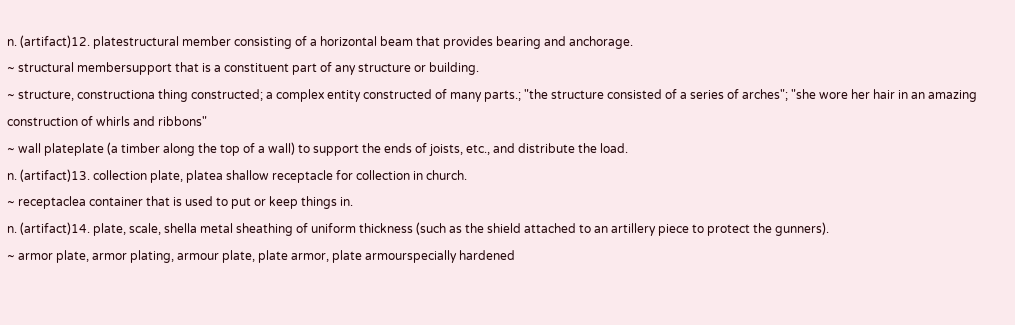n. (artifact)12. platestructural member consisting of a horizontal beam that provides bearing and anchorage.
~ structural membersupport that is a constituent part of any structure or building.
~ structure, constructiona thing constructed; a complex entity constructed of many parts.; "the structure consisted of a series of arches"; "she wore her hair in an amazing construction of whirls and ribbons"
~ wall plateplate (a timber along the top of a wall) to support the ends of joists, etc., and distribute the load.
n. (artifact)13. collection plate, platea shallow receptacle for collection in church.
~ receptaclea container that is used to put or keep things in.
n. (artifact)14. plate, scale, shella metal sheathing of uniform thickness (such as the shield attached to an artillery piece to protect the gunners).
~ armor plate, armor plating, armour plate, plate armor, plate armourspecially hardened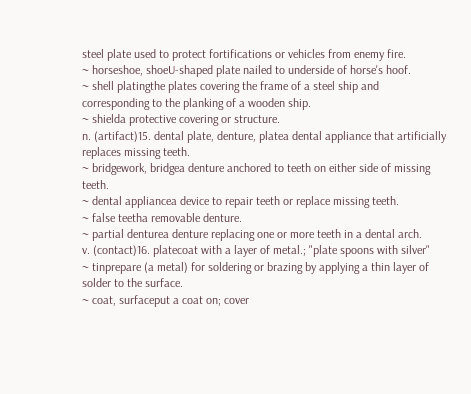steel plate used to protect fortifications or vehicles from enemy fire.
~ horseshoe, shoeU-shaped plate nailed to underside of horse's hoof.
~ shell platingthe plates covering the frame of a steel ship and corresponding to the planking of a wooden ship.
~ shielda protective covering or structure.
n. (artifact)15. dental plate, denture, platea dental appliance that artificially replaces missing teeth.
~ bridgework, bridgea denture anchored to teeth on either side of missing teeth.
~ dental appliancea device to repair teeth or replace missing teeth.
~ false teetha removable denture.
~ partial denturea denture replacing one or more teeth in a dental arch.
v. (contact)16. platecoat with a layer of metal.; "plate spoons with silver"
~ tinprepare (a metal) for soldering or brazing by applying a thin layer of solder to the surface.
~ coat, surfaceput a coat on; cover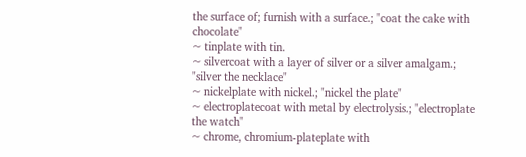the surface of; furnish with a surface.; "coat the cake with chocolate"
~ tinplate with tin.
~ silvercoat with a layer of silver or a silver amalgam.; "silver the necklace"
~ nickelplate with nickel.; "nickel the plate"
~ electroplatecoat with metal by electrolysis.; "electroplate the watch"
~ chrome, chromium-plateplate with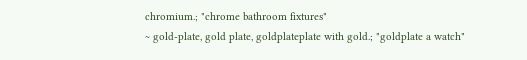chromium.; "chrome bathroom fixtures"
~ gold-plate, gold plate, goldplateplate with gold.; "goldplate a watch"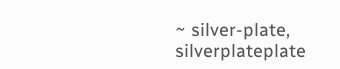~ silver-plate, silverplateplate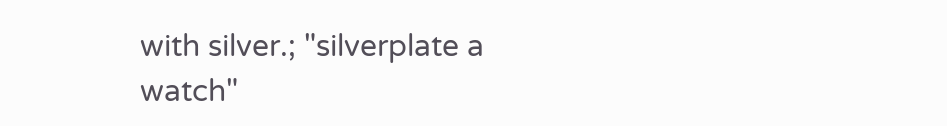with silver.; "silverplate a watch"